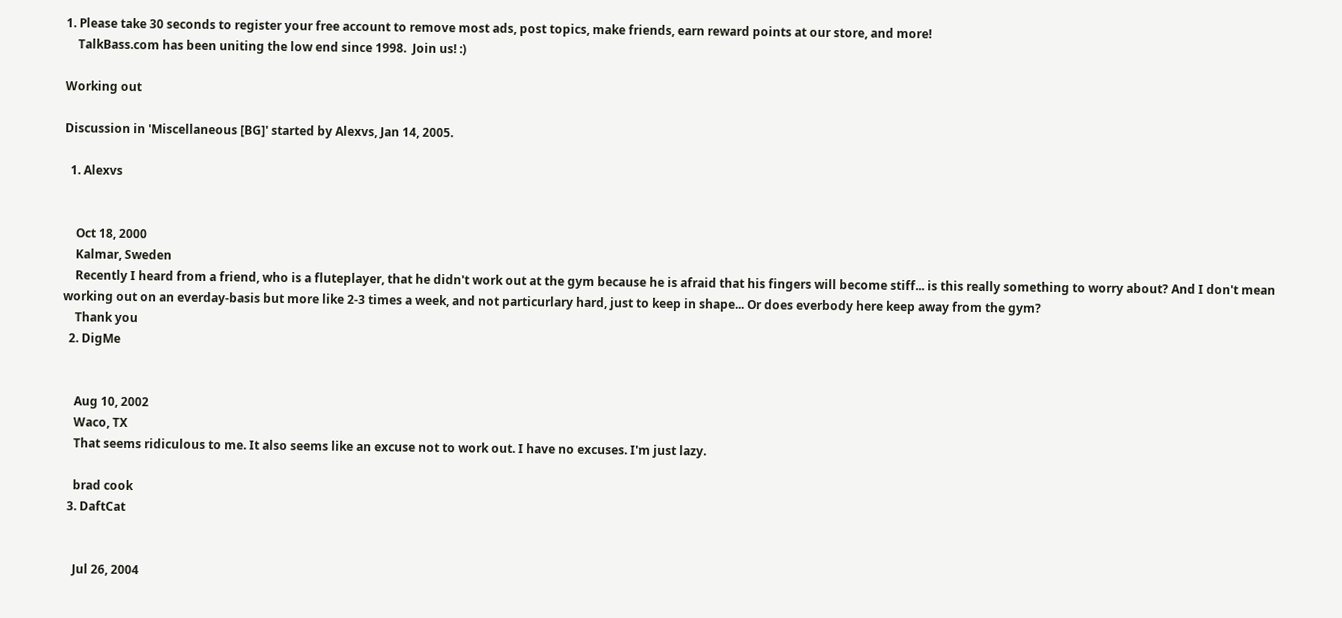1. Please take 30 seconds to register your free account to remove most ads, post topics, make friends, earn reward points at our store, and more!
    TalkBass.com has been uniting the low end since 1998.  Join us! :)

Working out

Discussion in 'Miscellaneous [BG]' started by Alexvs, Jan 14, 2005.

  1. Alexvs


    Oct 18, 2000
    Kalmar, Sweden
    Recently I heard from a friend, who is a fluteplayer, that he didn't work out at the gym because he is afraid that his fingers will become stiff... is this really something to worry about? And I don't mean working out on an everday-basis but more like 2-3 times a week, and not particurlary hard, just to keep in shape... Or does everbody here keep away from the gym?
    Thank you
  2. DigMe


    Aug 10, 2002
    Waco, TX
    That seems ridiculous to me. It also seems like an excuse not to work out. I have no excuses. I'm just lazy.

    brad cook
  3. DaftCat


    Jul 26, 2004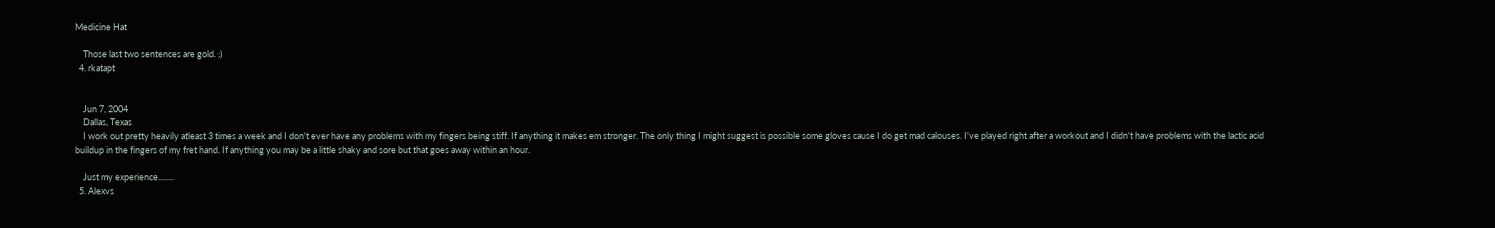Medicine Hat

    Those last two sentences are gold. :)
  4. rkatapt


    Jun 7, 2004
    Dallas, Texas
    I work out pretty heavily atleast 3 times a week and I don't ever have any problems with my fingers being stiff. If anything it makes em stronger. The only thing I might suggest is possible some gloves cause I do get mad calouses. I've played right after a workout and I didn't have problems with the lactic acid buildup in the fingers of my fret hand. If anything you may be a little shaky and sore but that goes away within an hour.

    Just my experience........
  5. Alexvs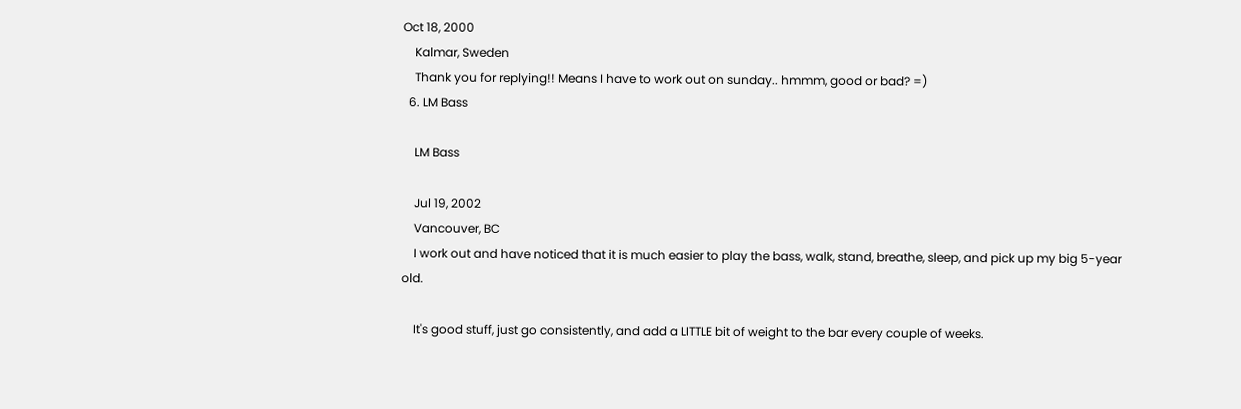Oct 18, 2000
    Kalmar, Sweden
    Thank you for replying!! Means I have to work out on sunday.. hmmm, good or bad? =)
  6. LM Bass

    LM Bass

    Jul 19, 2002
    Vancouver, BC
    I work out and have noticed that it is much easier to play the bass, walk, stand, breathe, sleep, and pick up my big 5-year old.

    It's good stuff, just go consistently, and add a LITTLE bit of weight to the bar every couple of weeks.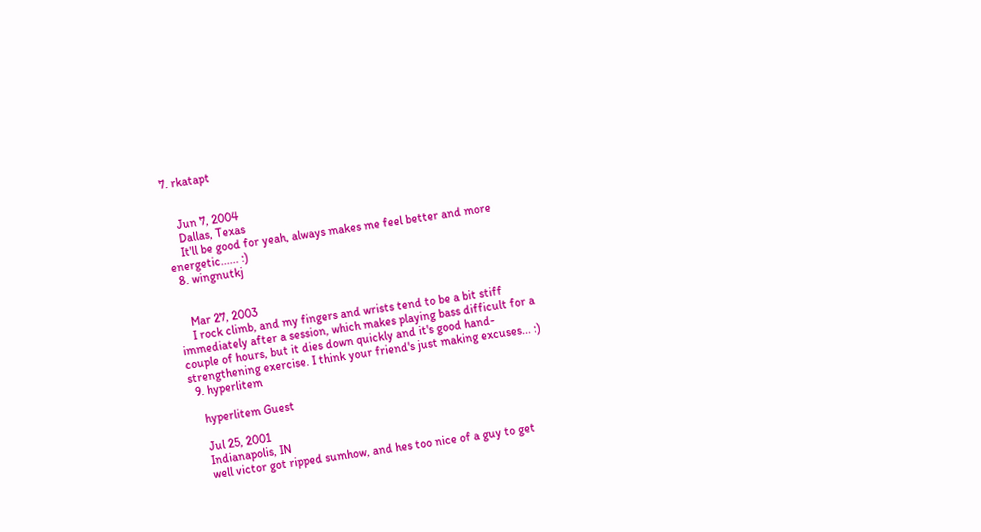7. rkatapt


    Jun 7, 2004
    Dallas, Texas
    It'll be good for yeah, always makes me feel better and more energetic...... :)
  8. wingnutkj


    Mar 27, 2003
    I rock climb, and my fingers and wrists tend to be a bit stiff immediately after a session, which makes playing bass difficult for a couple of hours, but it dies down quickly and it's good hand-strengthening exercise. I think your friend's just making excuses... :)
  9. hyperlitem

    hyperlitem Guest

    Jul 25, 2001
    Indianapolis, IN
    well victor got ripped sumhow, and hes too nice of a guy to get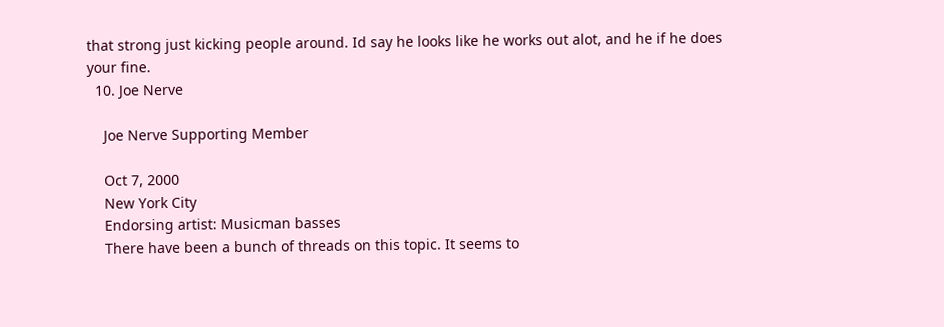that strong just kicking people around. Id say he looks like he works out alot, and he if he does your fine.
  10. Joe Nerve

    Joe Nerve Supporting Member

    Oct 7, 2000
    New York City
    Endorsing artist: Musicman basses
    There have been a bunch of threads on this topic. It seems to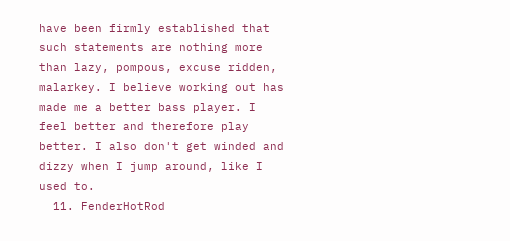have been firmly established that such statements are nothing more than lazy, pompous, excuse ridden, malarkey. I believe working out has made me a better bass player. I feel better and therefore play better. I also don't get winded and dizzy when I jump around, like I used to.
  11. FenderHotRod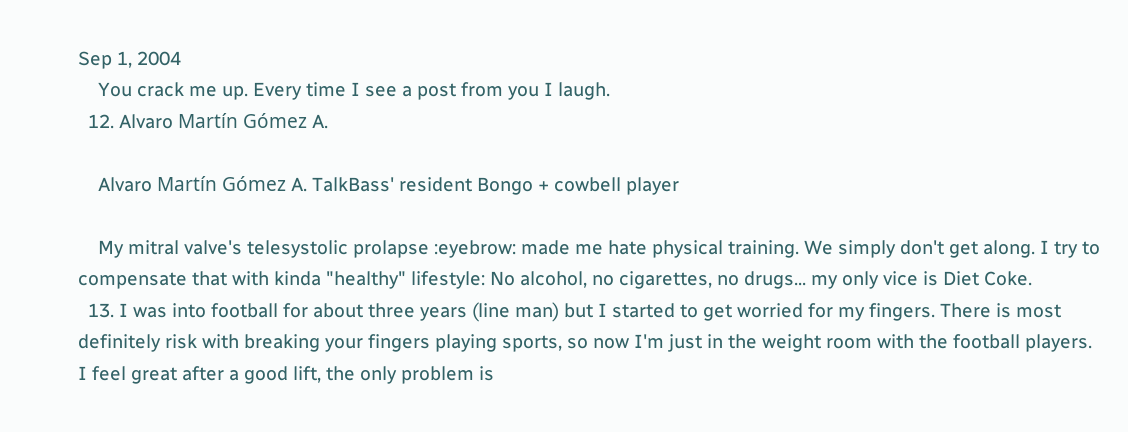Sep 1, 2004
    You crack me up. Every time I see a post from you I laugh.
  12. Alvaro Martín Gómez A.

    Alvaro Martín Gómez A. TalkBass' resident Bongo + cowbell player

    My mitral valve's telesystolic prolapse :eyebrow: made me hate physical training. We simply don't get along. I try to compensate that with kinda "healthy" lifestyle: No alcohol, no cigarettes, no drugs... my only vice is Diet Coke.
  13. I was into football for about three years (line man) but I started to get worried for my fingers. There is most definitely risk with breaking your fingers playing sports, so now I'm just in the weight room with the football players. I feel great after a good lift, the only problem is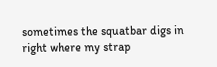sometimes the squatbar digs in right where my strap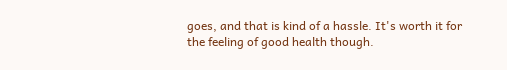goes, and that is kind of a hassle. It's worth it for the feeling of good health though.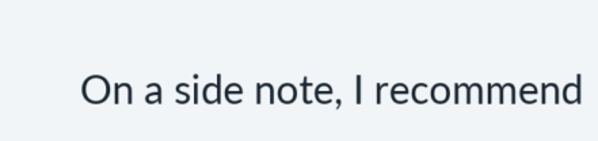On a side note, I recommend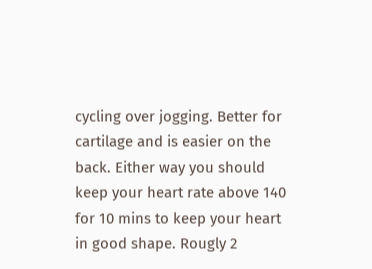cycling over jogging. Better for cartilage and is easier on the back. Either way you should keep your heart rate above 140 for 10 mins to keep your heart in good shape. Rougly 2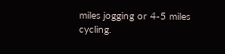miles jogging or 4-5 miles cycling.